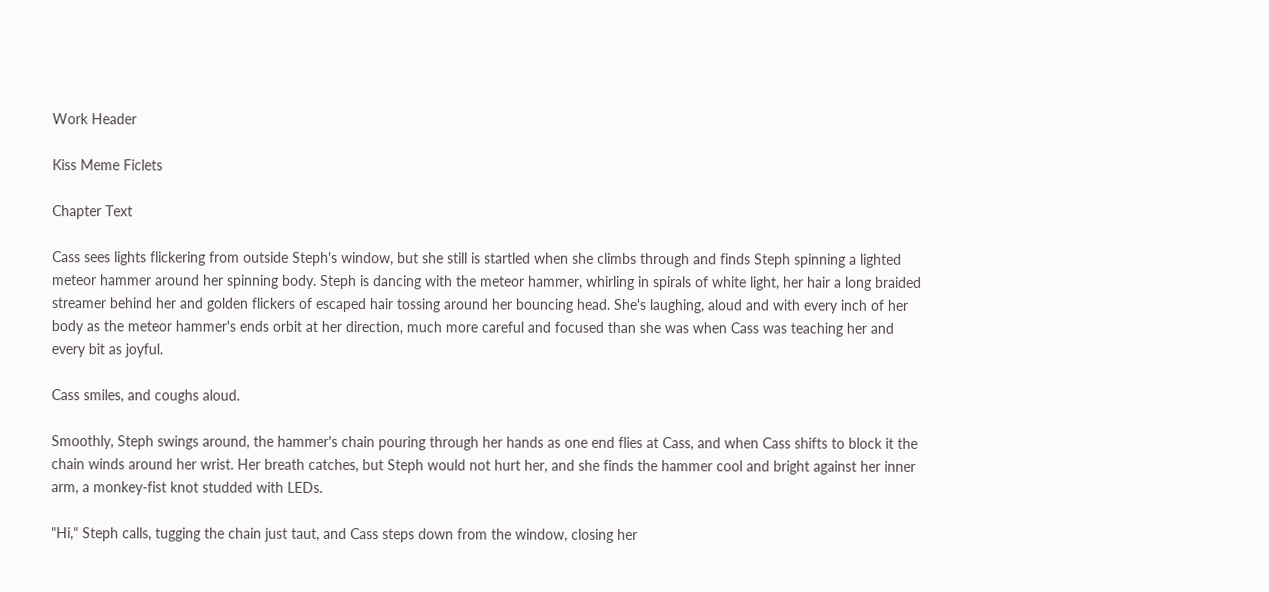Work Header

Kiss Meme Ficlets

Chapter Text

Cass sees lights flickering from outside Steph's window, but she still is startled when she climbs through and finds Steph spinning a lighted meteor hammer around her spinning body. Steph is dancing with the meteor hammer, whirling in spirals of white light, her hair a long braided streamer behind her and golden flickers of escaped hair tossing around her bouncing head. She's laughing, aloud and with every inch of her body as the meteor hammer's ends orbit at her direction, much more careful and focused than she was when Cass was teaching her and every bit as joyful.

Cass smiles, and coughs aloud.

Smoothly, Steph swings around, the hammer's chain pouring through her hands as one end flies at Cass, and when Cass shifts to block it the chain winds around her wrist. Her breath catches, but Steph would not hurt her, and she finds the hammer cool and bright against her inner arm, a monkey-fist knot studded with LEDs.

"Hi," Steph calls, tugging the chain just taut, and Cass steps down from the window, closing her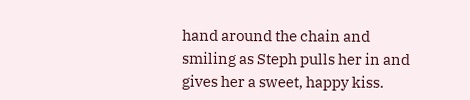hand around the chain and smiling as Steph pulls her in and gives her a sweet, happy kiss.